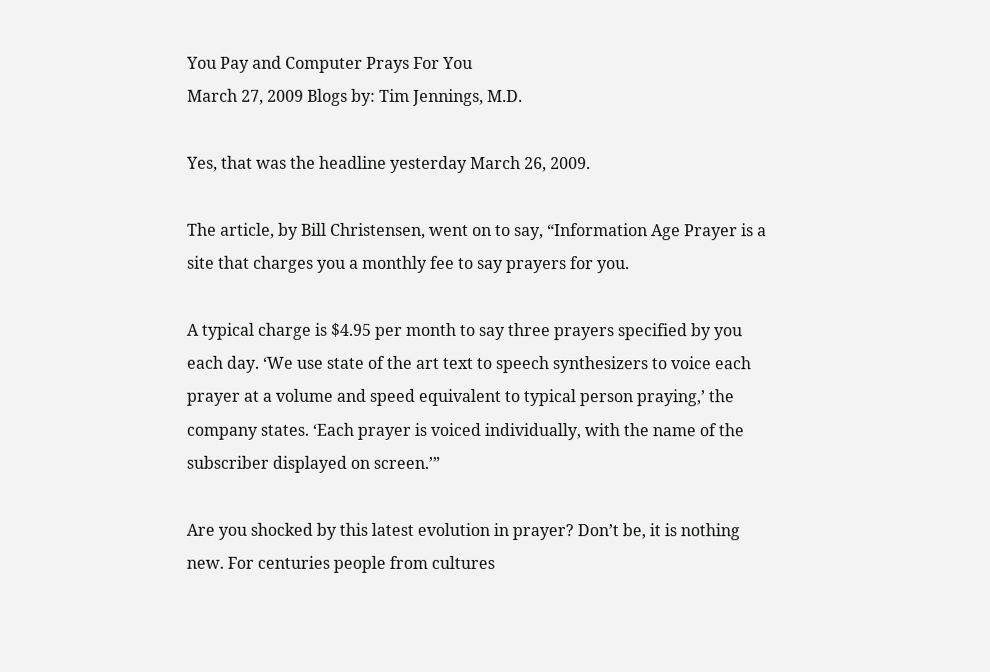You Pay and Computer Prays For You
March 27, 2009 Blogs by: Tim Jennings, M.D.

Yes, that was the headline yesterday March 26, 2009.

The article, by Bill Christensen, went on to say, “Information Age Prayer is a site that charges you a monthly fee to say prayers for you.

A typical charge is $4.95 per month to say three prayers specified by you each day. ‘We use state of the art text to speech synthesizers to voice each prayer at a volume and speed equivalent to typical person praying,’ the company states. ‘Each prayer is voiced individually, with the name of the subscriber displayed on screen.’”

Are you shocked by this latest evolution in prayer? Don’t be, it is nothing new. For centuries people from cultures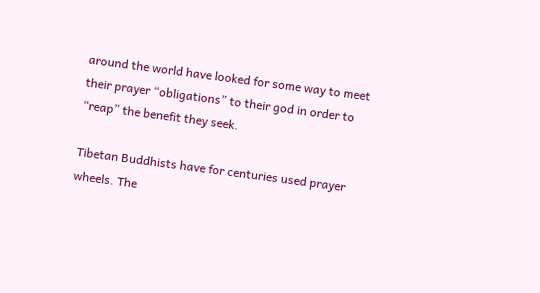around the world have looked for some way to meet their prayer “obligations” to their god in order to “reap” the benefit they seek.

Tibetan Buddhists have for centuries used prayer wheels. The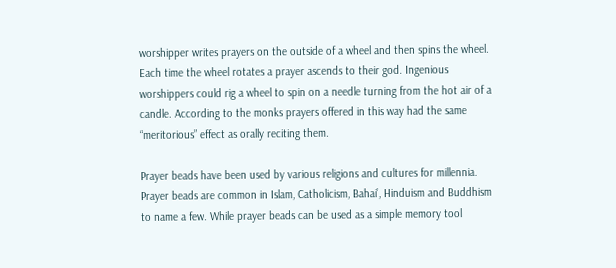worshipper writes prayers on the outside of a wheel and then spins the wheel. Each time the wheel rotates a prayer ascends to their god. Ingenious worshippers could rig a wheel to spin on a needle turning from the hot air of a candle. According to the monks prayers offered in this way had the same “meritorious” effect as orally reciting them.

Prayer beads have been used by various religions and cultures for millennia. Prayer beads are common in Islam, Catholicism, Bahai’, Hinduism and Buddhism to name a few. While prayer beads can be used as a simple memory tool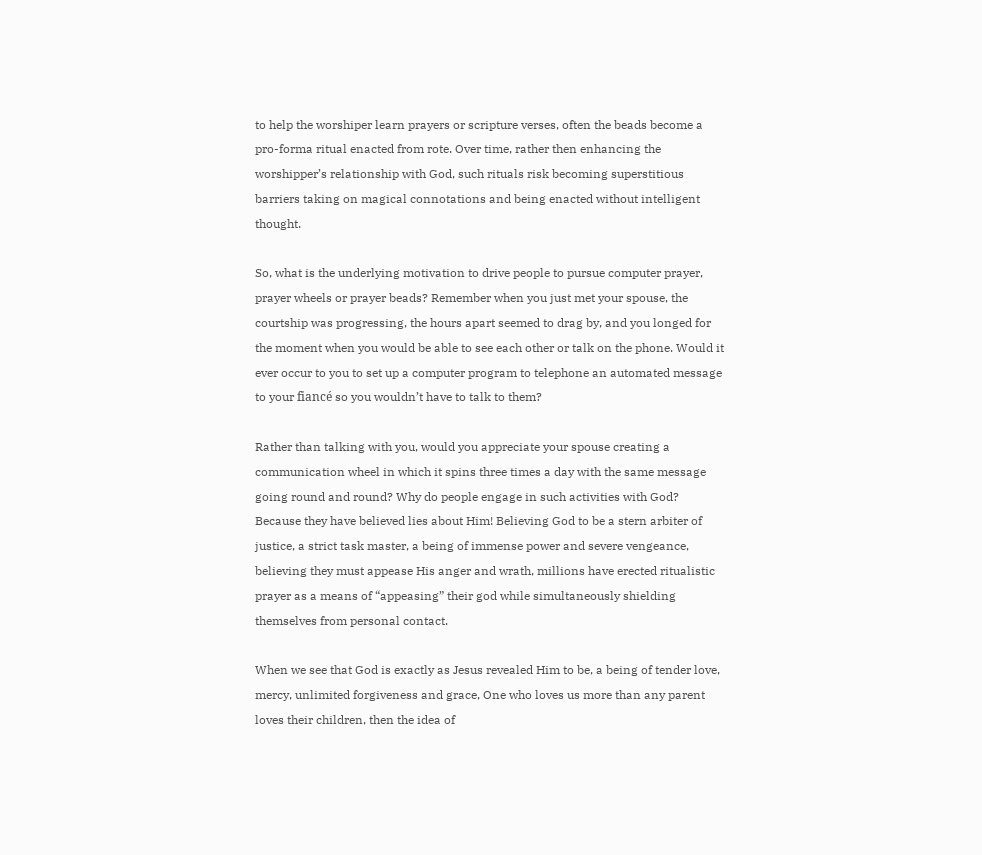to help the worshiper learn prayers or scripture verses, often the beads become a pro-forma ritual enacted from rote. Over time, rather then enhancing the worshipper’s relationship with God, such rituals risk becoming superstitious barriers taking on magical connotations and being enacted without intelligent thought.

So, what is the underlying motivation to drive people to pursue computer prayer, prayer wheels or prayer beads? Remember when you just met your spouse, the courtship was progressing, the hours apart seemed to drag by, and you longed for the moment when you would be able to see each other or talk on the phone. Would it ever occur to you to set up a computer program to telephone an automated message to your fiancé so you wouldn’t have to talk to them?

Rather than talking with you, would you appreciate your spouse creating a communication wheel in which it spins three times a day with the same message going round and round? Why do people engage in such activities with God? Because they have believed lies about Him! Believing God to be a stern arbiter of justice, a strict task master, a being of immense power and severe vengeance, believing they must appease His anger and wrath, millions have erected ritualistic prayer as a means of “appeasing” their god while simultaneously shielding themselves from personal contact.

When we see that God is exactly as Jesus revealed Him to be, a being of tender love, mercy, unlimited forgiveness and grace, One who loves us more than any parent loves their children, then the idea of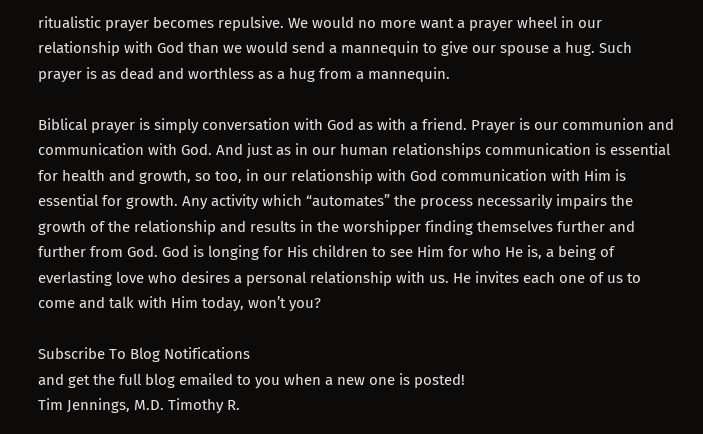ritualistic prayer becomes repulsive. We would no more want a prayer wheel in our relationship with God than we would send a mannequin to give our spouse a hug. Such prayer is as dead and worthless as a hug from a mannequin.

Biblical prayer is simply conversation with God as with a friend. Prayer is our communion and communication with God. And just as in our human relationships communication is essential for health and growth, so too, in our relationship with God communication with Him is essential for growth. Any activity which “automates” the process necessarily impairs the growth of the relationship and results in the worshipper finding themselves further and further from God. God is longing for His children to see Him for who He is, a being of everlasting love who desires a personal relationship with us. He invites each one of us to come and talk with Him today, won’t you?

Subscribe To Blog Notifications
and get the full blog emailed to you when a new one is posted!
Tim Jennings, M.D. Timothy R.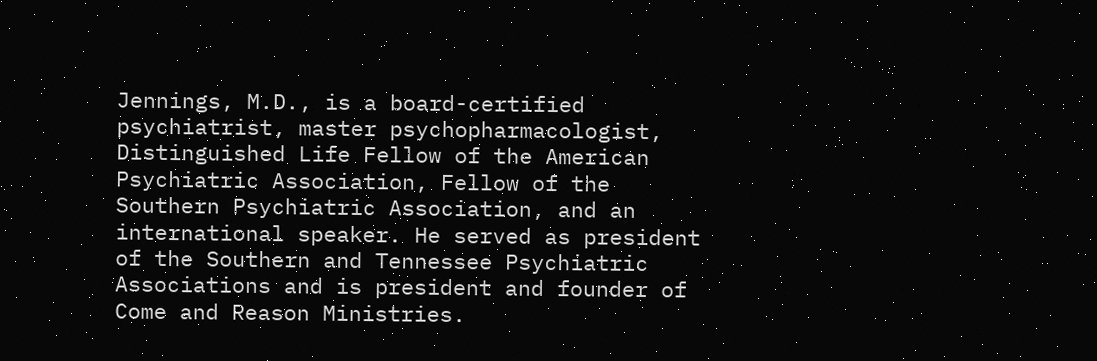Jennings, M.D., is a board-certified psychiatrist, master psychopharmacologist, Distinguished Life Fellow of the American Psychiatric Association, Fellow of the Southern Psychiatric Association, and an international speaker. He served as president of the Southern and Tennessee Psychiatric Associations and is president and founder of Come and Reason Ministries.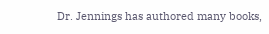Dr. Jennings has authored many books,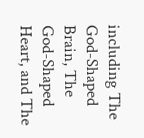including The God-Shaped Brain, The God-Shaped Heart, and The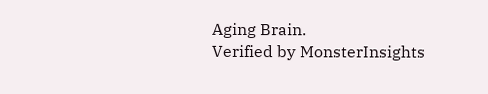Aging Brain.
Verified by MonsterInsights